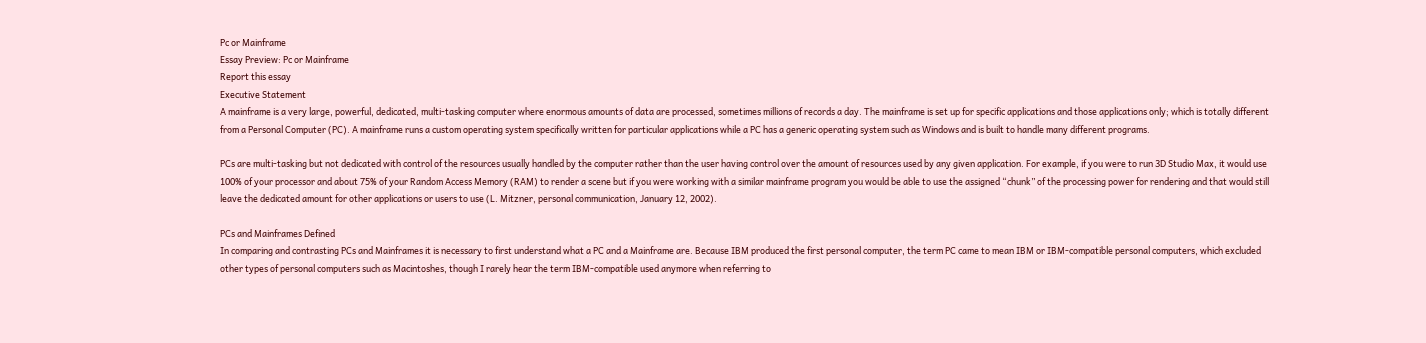Pc or Mainframe
Essay Preview: Pc or Mainframe
Report this essay
Executive Statement
A mainframe is a very large, powerful, dedicated, multi-tasking computer where enormous amounts of data are processed, sometimes millions of records a day. The mainframe is set up for specific applications and those applications only; which is totally different from a Personal Computer (PC). A mainframe runs a custom operating system specifically written for particular applications while a PC has a generic operating system such as Windows and is built to handle many different programs.

PCs are multi-tasking but not dedicated with control of the resources usually handled by the computer rather than the user having control over the amount of resources used by any given application. For example, if you were to run 3D Studio Max, it would use 100% of your processor and about 75% of your Random Access Memory (RAM) to render a scene but if you were working with a similar mainframe program you would be able to use the assigned “chunk” of the processing power for rendering and that would still leave the dedicated amount for other applications or users to use (L. Mitzner, personal communication, January 12, 2002).

PCs and Mainframes Defined
In comparing and contrasting PCs and Mainframes it is necessary to first understand what a PC and a Mainframe are. Because IBM produced the first personal computer, the term PC came to mean IBM or IBM-compatible personal computers, which excluded other types of personal computers such as Macintoshes, though I rarely hear the term IBM-compatible used anymore when referring to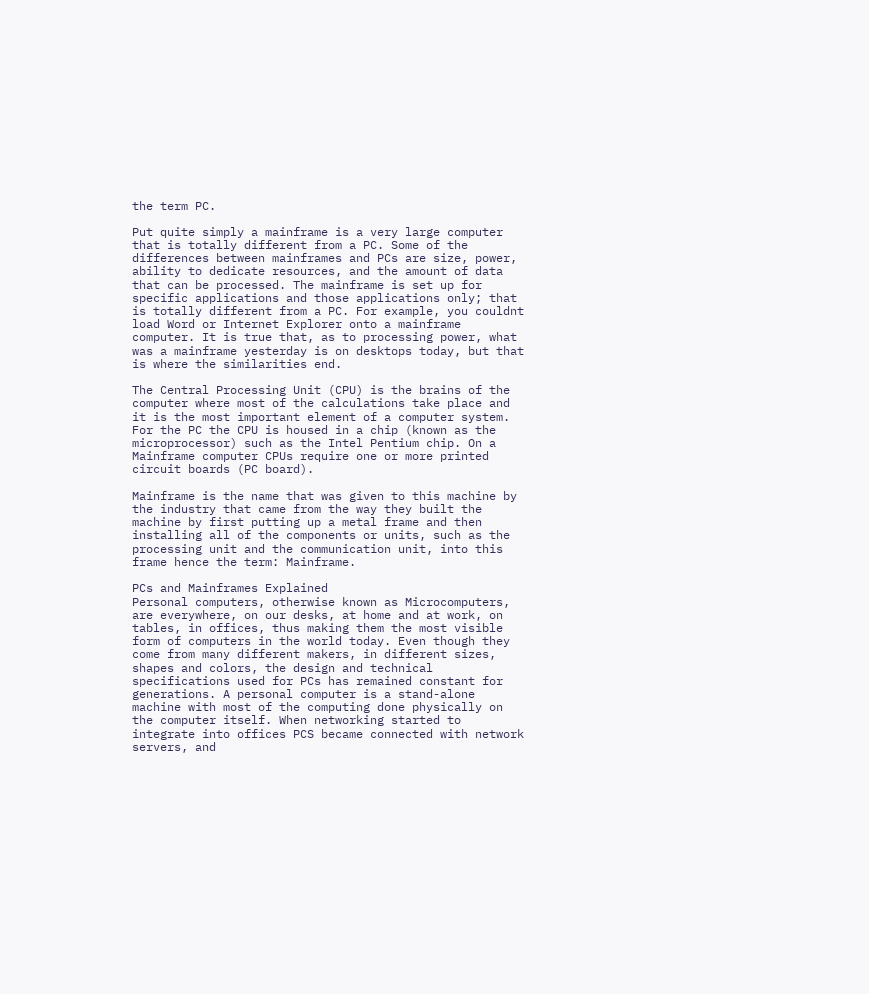the term PC.

Put quite simply a mainframe is a very large computer that is totally different from a PC. Some of the differences between mainframes and PCs are size, power, ability to dedicate resources, and the amount of data that can be processed. The mainframe is set up for specific applications and those applications only; that is totally different from a PC. For example, you couldnt load Word or Internet Explorer onto a mainframe computer. It is true that, as to processing power, what was a mainframe yesterday is on desktops today, but that is where the similarities end.

The Central Processing Unit (CPU) is the brains of the computer where most of the calculations take place and it is the most important element of a computer system. For the PC the CPU is housed in a chip (known as the microprocessor) such as the Intel Pentium chip. On a Mainframe computer CPUs require one or more printed circuit boards (PC board).

Mainframe is the name that was given to this machine by the industry that came from the way they built the machine by first putting up a metal frame and then installing all of the components or units, such as the processing unit and the communication unit, into this frame hence the term: Mainframe.

PCs and Mainframes Explained
Personal computers, otherwise known as Microcomputers, are everywhere, on our desks, at home and at work, on tables, in offices, thus making them the most visible form of computers in the world today. Even though they come from many different makers, in different sizes, shapes and colors, the design and technical specifications used for PCs has remained constant for generations. A personal computer is a stand-alone machine with most of the computing done physically on the computer itself. When networking started to integrate into offices PCS became connected with network servers, and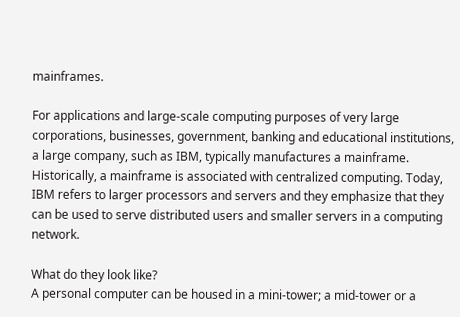mainframes.

For applications and large-scale computing purposes of very large corporations, businesses, government, banking and educational institutions, a large company, such as IBM, typically manufactures a mainframe. Historically, a mainframe is associated with centralized computing. Today, IBM refers to larger processors and servers and they emphasize that they can be used to serve distributed users and smaller servers in a computing network.

What do they look like?
A personal computer can be housed in a mini-tower; a mid-tower or a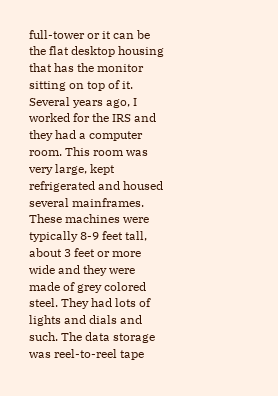full-tower or it can be the flat desktop housing that has the monitor sitting on top of it. Several years ago, I worked for the IRS and they had a computer room. This room was very large, kept refrigerated and housed several mainframes. These machines were typically 8-9 feet tall, about 3 feet or more wide and they were made of grey colored steel. They had lots of lights and dials and such. The data storage was reel-to-reel tape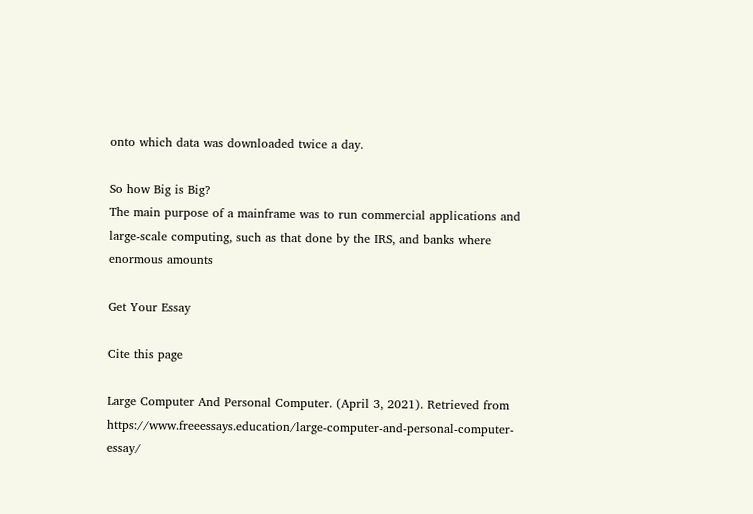onto which data was downloaded twice a day.

So how Big is Big?
The main purpose of a mainframe was to run commercial applications and large-scale computing, such as that done by the IRS, and banks where enormous amounts

Get Your Essay

Cite this page

Large Computer And Personal Computer. (April 3, 2021). Retrieved from https://www.freeessays.education/large-computer-and-personal-computer-essay/